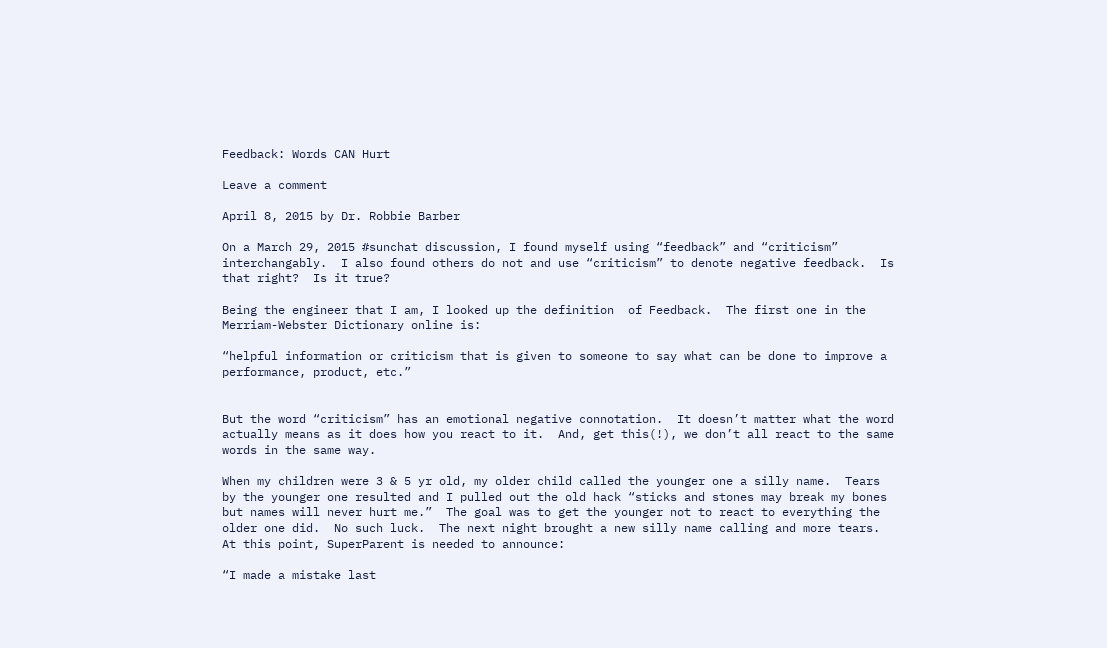Feedback: Words CAN Hurt

Leave a comment

April 8, 2015 by Dr. Robbie Barber

On a March 29, 2015 #sunchat discussion, I found myself using “feedback” and “criticism” interchangably.  I also found others do not and use “criticism” to denote negative feedback.  Is that right?  Is it true?

Being the engineer that I am, I looked up the definition  of Feedback.  The first one in the Merriam-Webster Dictionary online is:

“helpful information or criticism that is given to someone to say what can be done to improve a performance, product, etc.”


But the word “criticism” has an emotional negative connotation.  It doesn’t matter what the word actually means as it does how you react to it.  And, get this(!), we don’t all react to the same words in the same way.

When my children were 3 & 5 yr old, my older child called the younger one a silly name.  Tears by the younger one resulted and I pulled out the old hack “sticks and stones may break my bones but names will never hurt me.”  The goal was to get the younger not to react to everything the older one did.  No such luck.  The next night brought a new silly name calling and more tears.  At this point, SuperParent is needed to announce:

“I made a mistake last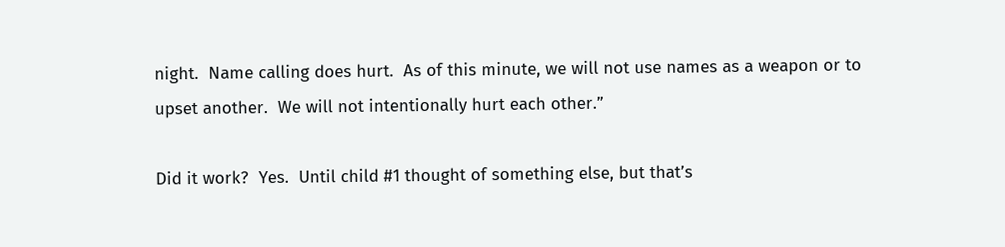night.  Name calling does hurt.  As of this minute, we will not use names as a weapon or to upset another.  We will not intentionally hurt each other.”

Did it work?  Yes.  Until child #1 thought of something else, but that’s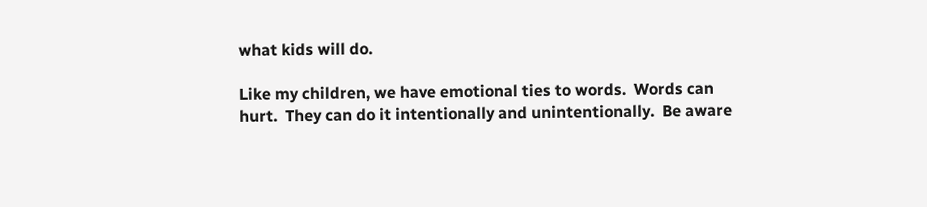what kids will do.

Like my children, we have emotional ties to words.  Words can hurt.  They can do it intentionally and unintentionally.  Be aware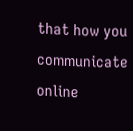that how you communicate online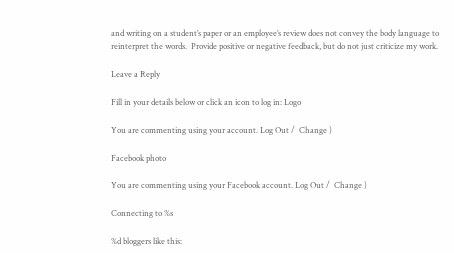and writing on a student’s paper or an employee’s review does not convey the body language to reinterpret the words.  Provide positive or negative feedback, but do not just criticize my work.

Leave a Reply

Fill in your details below or click an icon to log in: Logo

You are commenting using your account. Log Out /  Change )

Facebook photo

You are commenting using your Facebook account. Log Out /  Change )

Connecting to %s

%d bloggers like this: